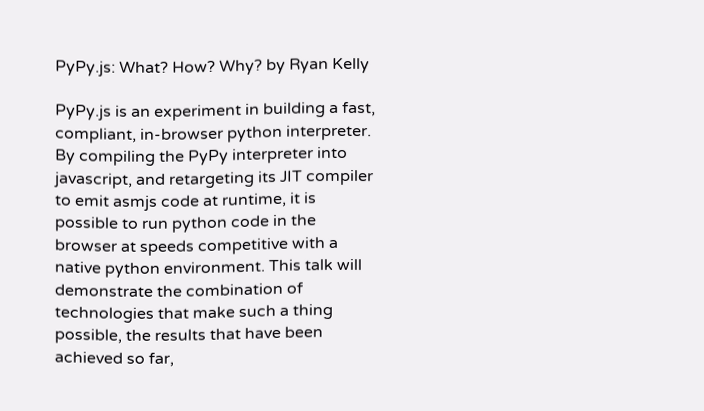PyPy.js: What? How? Why? by Ryan Kelly

PyPy.js is an experiment in building a fast, compliant, in-browser python interpreter. By compiling the PyPy interpreter into javascript, and retargeting its JIT compiler to emit asmjs code at runtime, it is possible to run python code in the browser at speeds competitive with a native python environment. This talk will demonstrate the combination of technologies that make such a thing possible, the results that have been achieved so far,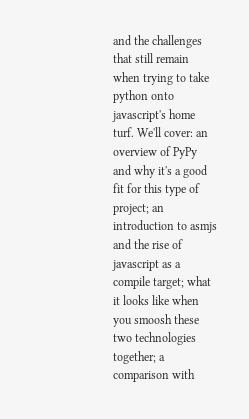and the challenges that still remain when trying to take python onto javascript's home turf. We'll cover: an overview of PyPy and why it's a good fit for this type of project; an introduction to asmjs and the rise of javascript as a compile target; what it looks like when you smoosh these two technologies together; a comparison with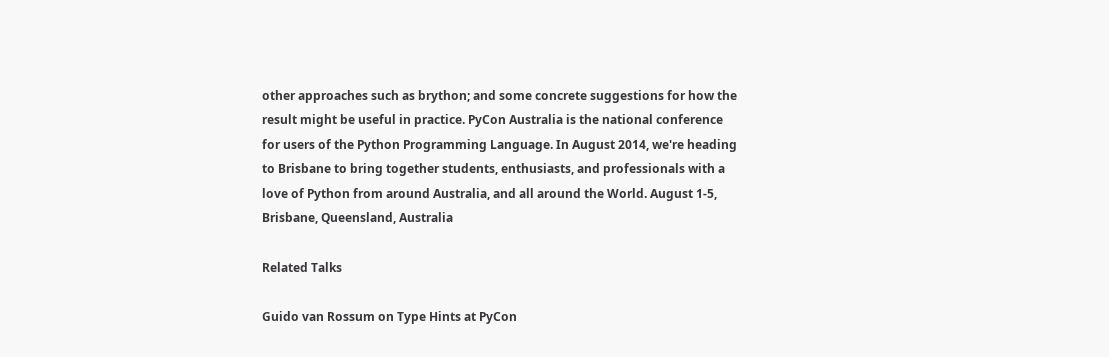other approaches such as brython; and some concrete suggestions for how the result might be useful in practice. PyCon Australia is the national conference for users of the Python Programming Language. In August 2014, we're heading to Brisbane to bring together students, enthusiasts, and professionals with a love of Python from around Australia, and all around the World. August 1-5, Brisbane, Queensland, Australia

Related Talks

Guido van Rossum on Type Hints at PyCon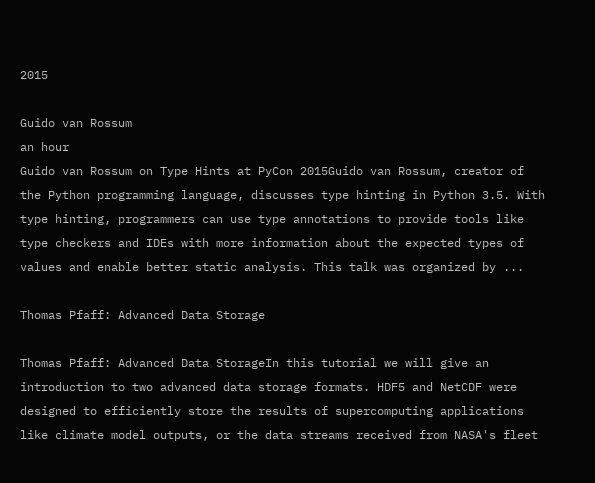2015

Guido van Rossum
an hour
Guido van Rossum on Type Hints at PyCon 2015Guido van Rossum, creator of the Python programming language, discusses type hinting in Python 3.5. With type hinting, programmers can use type annotations to provide tools like type checkers and IDEs with more information about the expected types of values and enable better static analysis. This talk was organized by ...

Thomas Pfaff: Advanced Data Storage

Thomas Pfaff: Advanced Data StorageIn this tutorial we will give an introduction to two advanced data storage formats. HDF5 and NetCDF were designed to efficiently store the results of supercomputing applications like climate model outputs, or the data streams received from NASA's fleet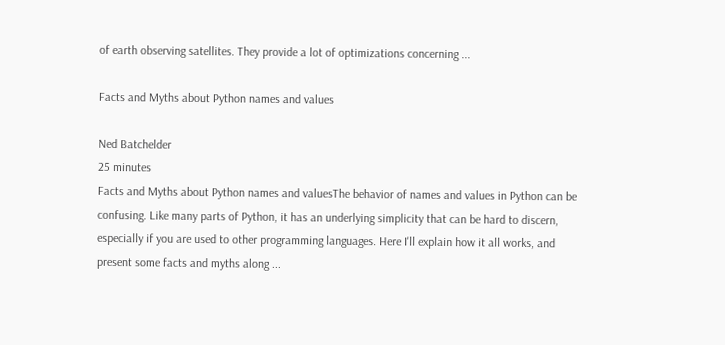of earth observing satellites. They provide a lot of optimizations concerning ...

Facts and Myths about Python names and values

Ned Batchelder
25 minutes
Facts and Myths about Python names and valuesThe behavior of names and values in Python can be confusing. Like many parts of Python, it has an underlying simplicity that can be hard to discern, especially if you are used to other programming languages. Here I'll explain how it all works, and present some facts and myths along ...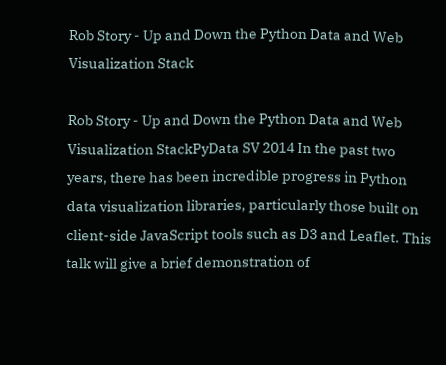Rob Story - Up and Down the Python Data and Web Visualization Stack

Rob Story - Up and Down the Python Data and Web Visualization StackPyData SV 2014 In the past two years, there has been incredible progress in Python data visualization libraries, particularly those built on client-side JavaScript tools such as D3 and Leaflet. This talk will give a brief demonstration of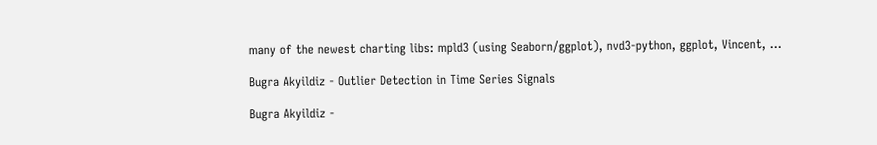many of the newest charting libs: mpld3 (using Seaborn/ggplot), nvd3-python, ggplot, Vincent, ...

Bugra Akyildiz - Outlier Detection in Time Series Signals

Bugra Akyildiz -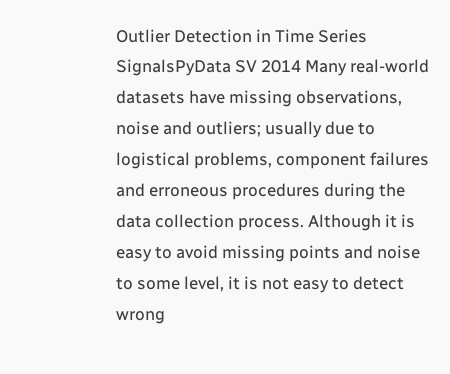Outlier Detection in Time Series SignalsPyData SV 2014 Many real-world datasets have missing observations, noise and outliers; usually due to logistical problems, component failures and erroneous procedures during the data collection process. Although it is easy to avoid missing points and noise to some level, it is not easy to detect wrong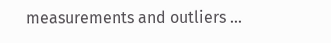measurements and outliers ...